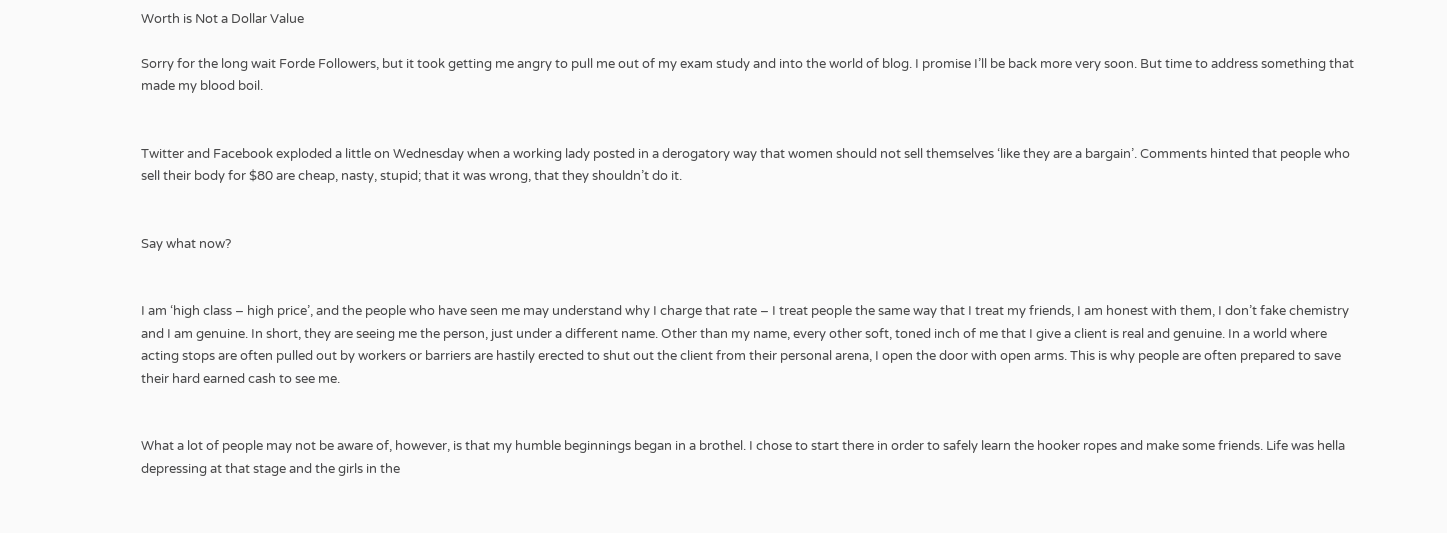Worth is Not a Dollar Value

Sorry for the long wait Forde Followers, but it took getting me angry to pull me out of my exam study and into the world of blog. I promise I’ll be back more very soon. But time to address something that made my blood boil.


Twitter and Facebook exploded a little on Wednesday when a working lady posted in a derogatory way that women should not sell themselves ‘like they are a bargain’. Comments hinted that people who sell their body for $80 are cheap, nasty, stupid; that it was wrong, that they shouldn’t do it.


Say what now?


I am ‘high class – high price’, and the people who have seen me may understand why I charge that rate – I treat people the same way that I treat my friends, I am honest with them, I don’t fake chemistry and I am genuine. In short, they are seeing me the person, just under a different name. Other than my name, every other soft, toned inch of me that I give a client is real and genuine. In a world where acting stops are often pulled out by workers or barriers are hastily erected to shut out the client from their personal arena, I open the door with open arms. This is why people are often prepared to save their hard earned cash to see me.


What a lot of people may not be aware of, however, is that my humble beginnings began in a brothel. I chose to start there in order to safely learn the hooker ropes and make some friends. Life was hella depressing at that stage and the girls in the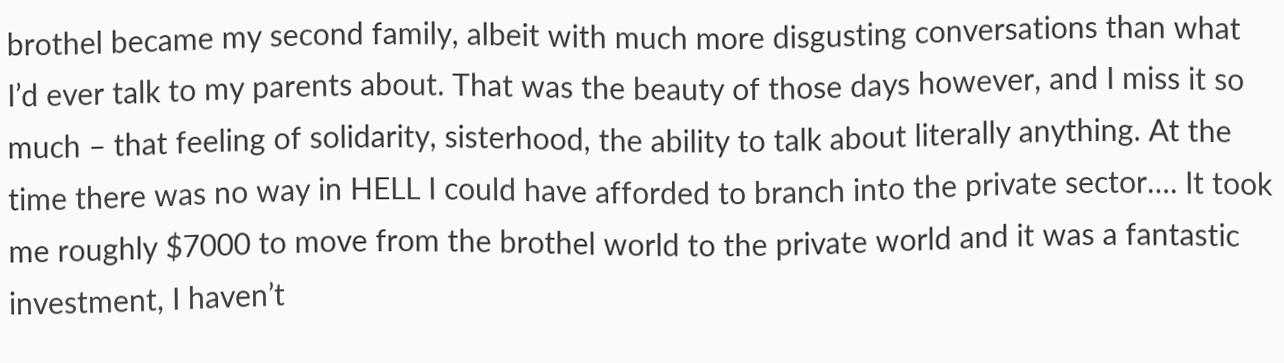brothel became my second family, albeit with much more disgusting conversations than what I’d ever talk to my parents about. That was the beauty of those days however, and I miss it so much – that feeling of solidarity, sisterhood, the ability to talk about literally anything. At the time there was no way in HELL I could have afforded to branch into the private sector…. It took me roughly $7000 to move from the brothel world to the private world and it was a fantastic investment, I haven’t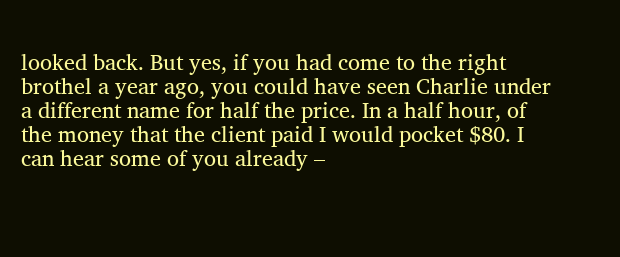looked back. But yes, if you had come to the right brothel a year ago, you could have seen Charlie under a different name for half the price. In a half hour, of the money that the client paid I would pocket $80. I can hear some of you already –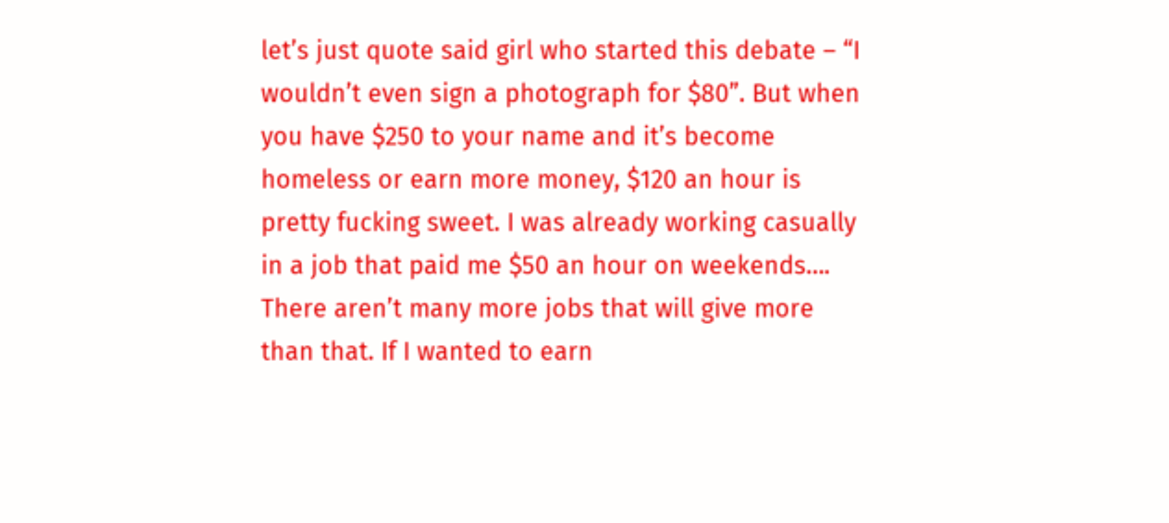let’s just quote said girl who started this debate – “I wouldn’t even sign a photograph for $80”. But when you have $250 to your name and it’s become homeless or earn more money, $120 an hour is pretty fucking sweet. I was already working casually in a job that paid me $50 an hour on weekends…. There aren’t many more jobs that will give more than that. If I wanted to earn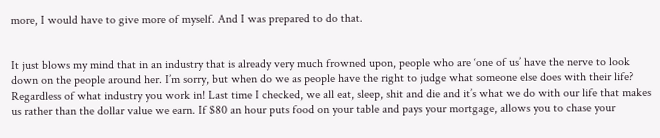more, I would have to give more of myself. And I was prepared to do that.


It just blows my mind that in an industry that is already very much frowned upon, people who are ‘one of us’ have the nerve to look down on the people around her. I’m sorry, but when do we as people have the right to judge what someone else does with their life? Regardless of what industry you work in! Last time I checked, we all eat, sleep, shit and die and it’s what we do with our life that makes us rather than the dollar value we earn. If $80 an hour puts food on your table and pays your mortgage, allows you to chase your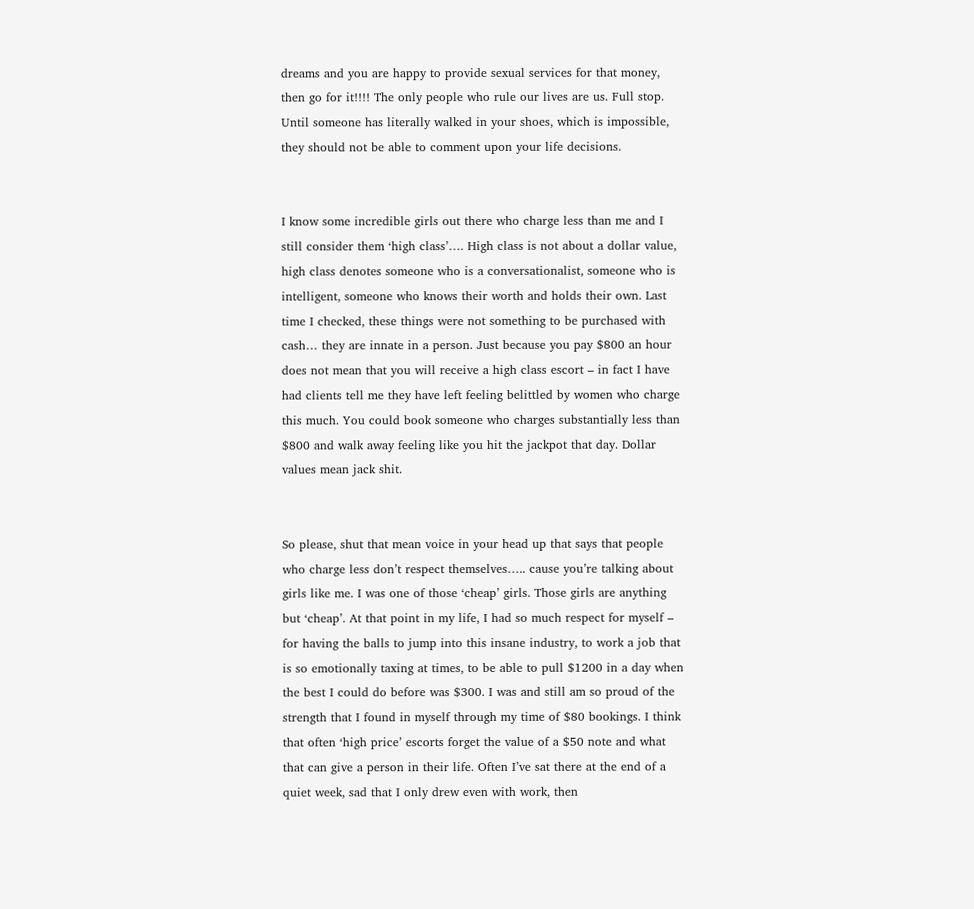dreams and you are happy to provide sexual services for that money, then go for it!!!! The only people who rule our lives are us. Full stop. Until someone has literally walked in your shoes, which is impossible, they should not be able to comment upon your life decisions.


I know some incredible girls out there who charge less than me and I still consider them ‘high class’…. High class is not about a dollar value, high class denotes someone who is a conversationalist, someone who is intelligent, someone who knows their worth and holds their own. Last time I checked, these things were not something to be purchased with cash… they are innate in a person. Just because you pay $800 an hour does not mean that you will receive a high class escort – in fact I have had clients tell me they have left feeling belittled by women who charge this much. You could book someone who charges substantially less than $800 and walk away feeling like you hit the jackpot that day. Dollar values mean jack shit.


So please, shut that mean voice in your head up that says that people who charge less don’t respect themselves….. cause you’re talking about girls like me. I was one of those ‘cheap’ girls. Those girls are anything but ‘cheap’. At that point in my life, I had so much respect for myself – for having the balls to jump into this insane industry, to work a job that is so emotionally taxing at times, to be able to pull $1200 in a day when the best I could do before was $300. I was and still am so proud of the strength that I found in myself through my time of $80 bookings. I think that often ‘high price’ escorts forget the value of a $50 note and what that can give a person in their life. Often I’ve sat there at the end of a quiet week, sad that I only drew even with work, then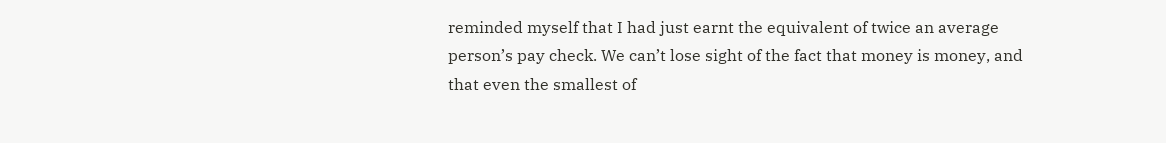reminded myself that I had just earnt the equivalent of twice an average person’s pay check. We can’t lose sight of the fact that money is money, and that even the smallest of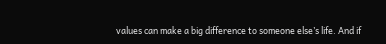values can make a big difference to someone else’s life. And if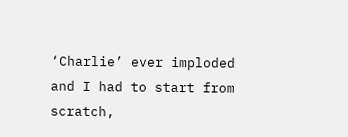‘Charlie’ ever imploded and I had to start from scratch,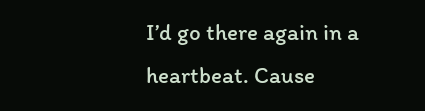I’d go there again in a heartbeat. Cause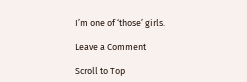I’m one of ‘those’ girls.

Leave a Comment

Scroll to Top